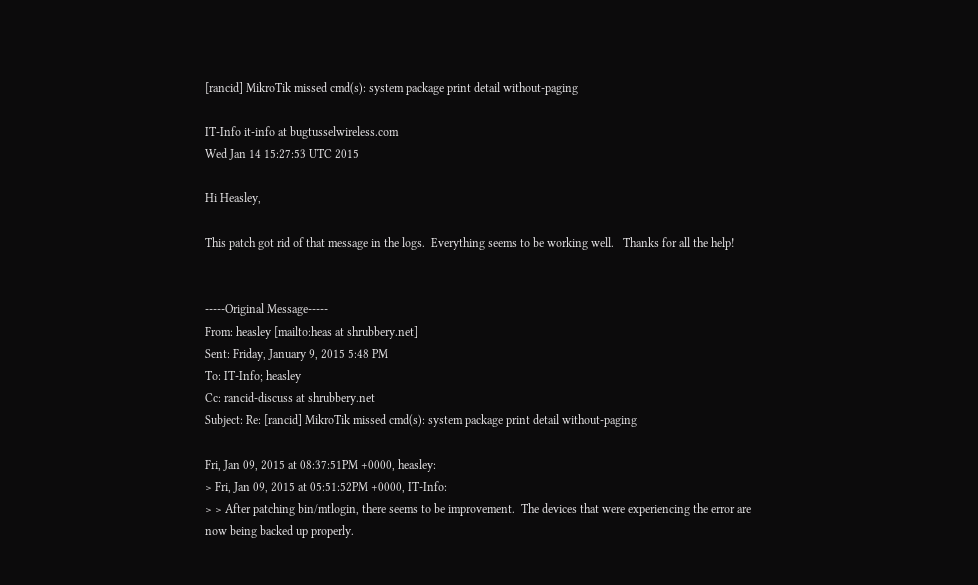[rancid] MikroTik missed cmd(s): system package print detail without-paging

IT-Info it-info at bugtusselwireless.com
Wed Jan 14 15:27:53 UTC 2015

Hi Heasley,

This patch got rid of that message in the logs.  Everything seems to be working well.   Thanks for all the help!


-----Original Message-----
From: heasley [mailto:heas at shrubbery.net]
Sent: Friday, January 9, 2015 5:48 PM
To: IT-Info; heasley
Cc: rancid-discuss at shrubbery.net
Subject: Re: [rancid] MikroTik missed cmd(s): system package print detail without-paging

Fri, Jan 09, 2015 at 08:37:51PM +0000, heasley:
> Fri, Jan 09, 2015 at 05:51:52PM +0000, IT-Info:
> > After patching bin/mtlogin, there seems to be improvement.  The devices that were experiencing the error are now being backed up properly.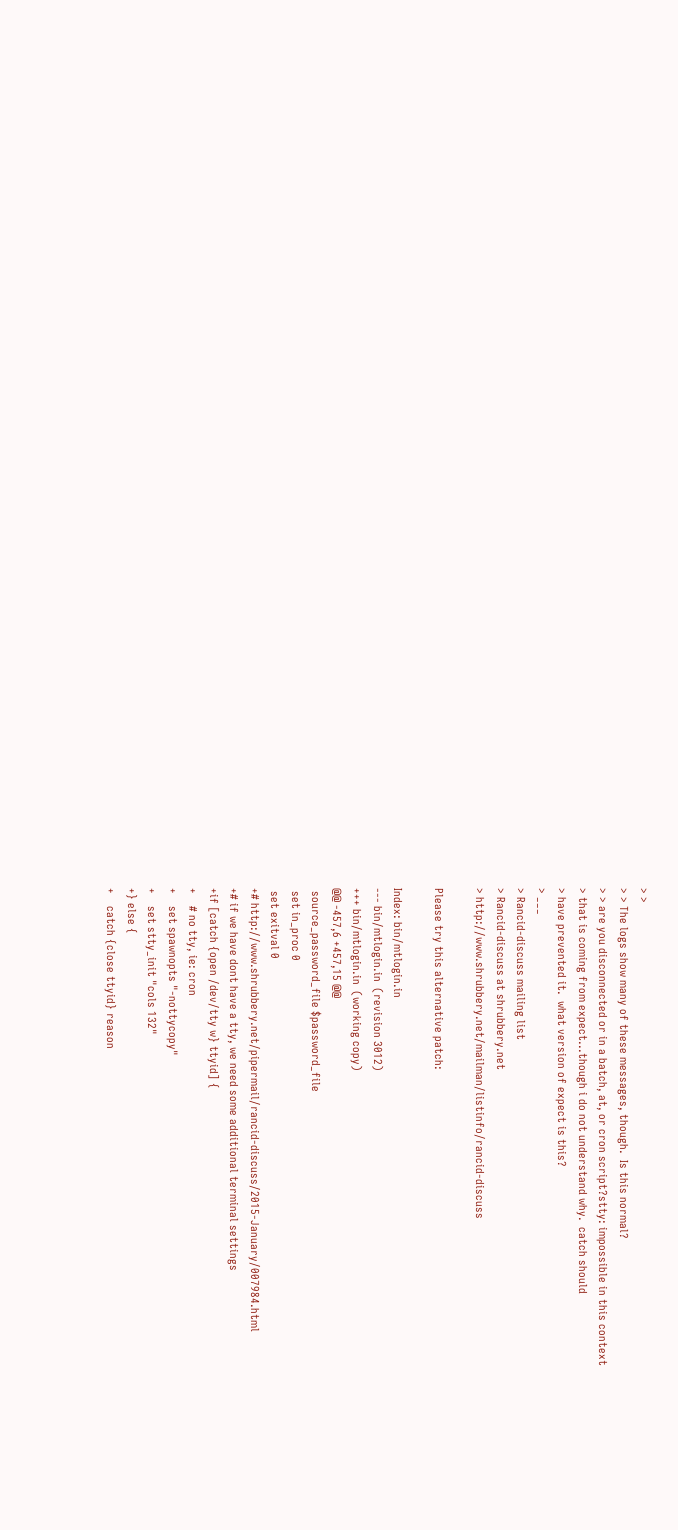> >
> > The logs show many of these messages, though.  Is this normal?
> > are you disconnected or in a batch, at, or cron script?stty: impossible in this context
> that is coming from expect...though i do not understand why.  catch should
> have prevented it.  what version of expect is this?
> ___
> Rancid-discuss mailing list
> Rancid-discuss at shrubbery.net
> http://www.shrubbery.net/mailman/listinfo/rancid-discuss

Please try this alternative patch:

Index: bin/mtlogin.in
--- bin/mtlogin.in  (revision 3012)
+++ bin/mtlogin.in  (working copy)
@@ -457,6 +457,15 @@
 source_password_file $password_file
 set in_proc 0
 set exitval 0
+# http://www.shrubbery.net/pipermail/rancid-discuss/2015-January/007984.html
+# if we have dont have a tty, we need some additional terminal settings
+if [catch {open /dev/tty w} ttyid] {
+    # no tty, ie: cron
+    set spawnopts "-nottycopy"
+    set stty_init "cols 132"
+} else {
+    catch {close ttyid} reason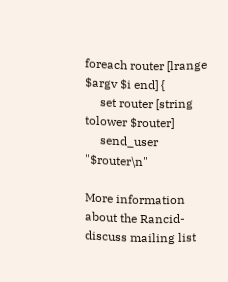foreach router [lrange $argv $i end] {
     set router [string tolower $router]
     send_user "$router\n"

More information about the Rancid-discuss mailing list